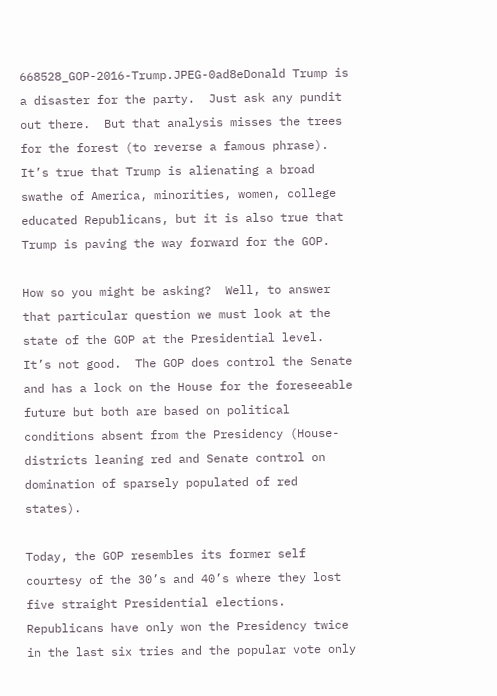668528_GOP-2016-Trump.JPEG-0ad8eDonald Trump is a disaster for the party.  Just ask any pundit out there.  But that analysis misses the trees for the forest (to reverse a famous phrase).  It’s true that Trump is alienating a broad swathe of America, minorities, women, college educated Republicans, but it is also true that Trump is paving the way forward for the GOP.

How so you might be asking?  Well, to answer that particular question we must look at the state of the GOP at the Presidential level.  It’s not good.  The GOP does control the Senate and has a lock on the House for the foreseeable future but both are based on political conditions absent from the Presidency (House-districts leaning red and Senate control on domination of sparsely populated of red states).

Today, the GOP resembles its former self courtesy of the 30’s and 40’s where they lost five straight Presidential elections.  Republicans have only won the Presidency twice in the last six tries and the popular vote only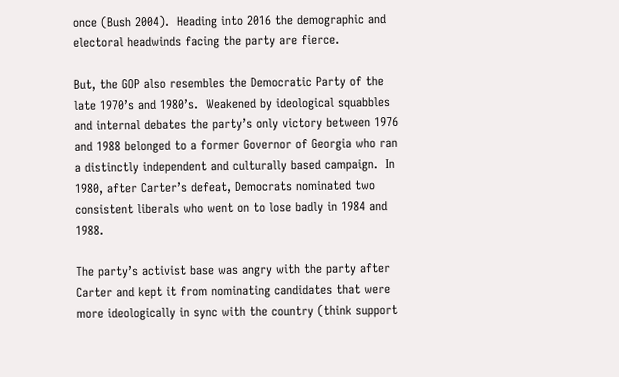once (Bush 2004).  Heading into 2016 the demographic and electoral headwinds facing the party are fierce.

But, the GOP also resembles the Democratic Party of the late 1970’s and 1980’s.  Weakened by ideological squabbles and internal debates the party’s only victory between 1976 and 1988 belonged to a former Governor of Georgia who ran a distinctly independent and culturally based campaign.  In 1980, after Carter’s defeat, Democrats nominated two consistent liberals who went on to lose badly in 1984 and 1988.

The party’s activist base was angry with the party after Carter and kept it from nominating candidates that were more ideologically in sync with the country (think support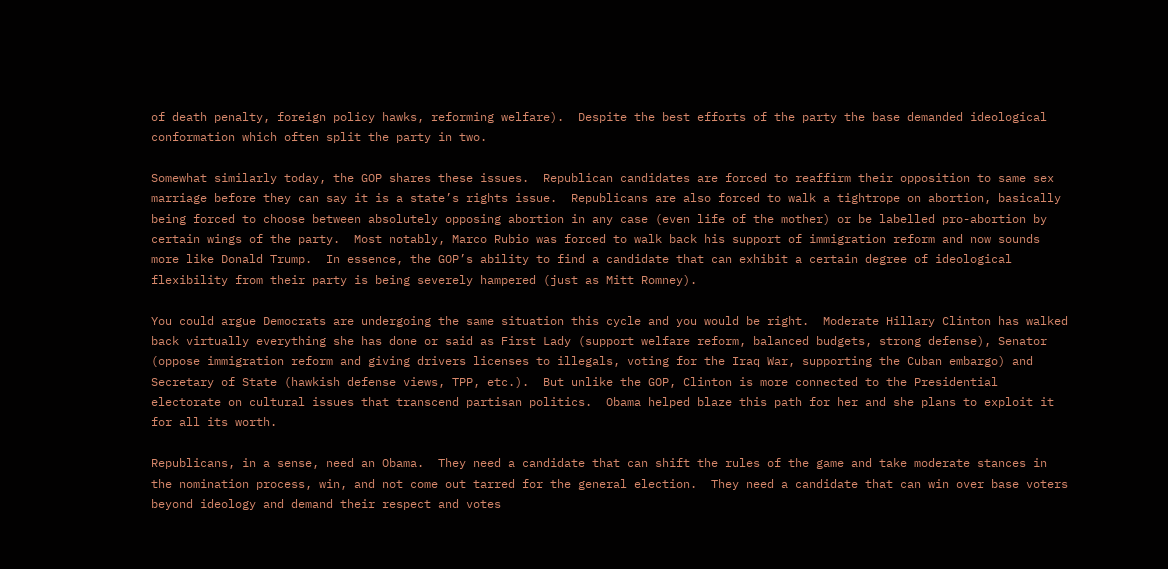of death penalty, foreign policy hawks, reforming welfare).  Despite the best efforts of the party the base demanded ideological conformation which often split the party in two.

Somewhat similarly today, the GOP shares these issues.  Republican candidates are forced to reaffirm their opposition to same sex marriage before they can say it is a state’s rights issue.  Republicans are also forced to walk a tightrope on abortion, basically being forced to choose between absolutely opposing abortion in any case (even life of the mother) or be labelled pro-abortion by certain wings of the party.  Most notably, Marco Rubio was forced to walk back his support of immigration reform and now sounds more like Donald Trump.  In essence, the GOP’s ability to find a candidate that can exhibit a certain degree of ideological flexibility from their party is being severely hampered (just as Mitt Romney).

You could argue Democrats are undergoing the same situation this cycle and you would be right.  Moderate Hillary Clinton has walked back virtually everything she has done or said as First Lady (support welfare reform, balanced budgets, strong defense), Senator (oppose immigration reform and giving drivers licenses to illegals, voting for the Iraq War, supporting the Cuban embargo) and Secretary of State (hawkish defense views, TPP, etc.).  But unlike the GOP, Clinton is more connected to the Presidential electorate on cultural issues that transcend partisan politics.  Obama helped blaze this path for her and she plans to exploit it for all its worth.

Republicans, in a sense, need an Obama.  They need a candidate that can shift the rules of the game and take moderate stances in the nomination process, win, and not come out tarred for the general election.  They need a candidate that can win over base voters beyond ideology and demand their respect and votes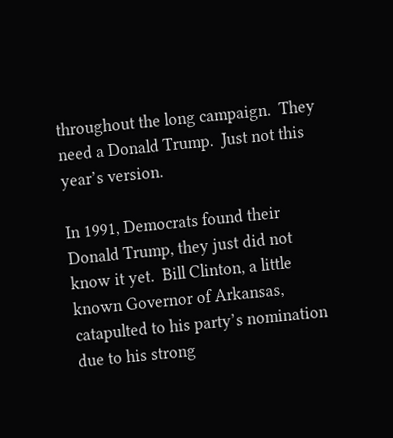throughout the long campaign.  They need a Donald Trump.  Just not this year’s version.

In 1991, Democrats found their Donald Trump, they just did not know it yet.  Bill Clinton, a little known Governor of Arkansas, catapulted to his party’s nomination due to his strong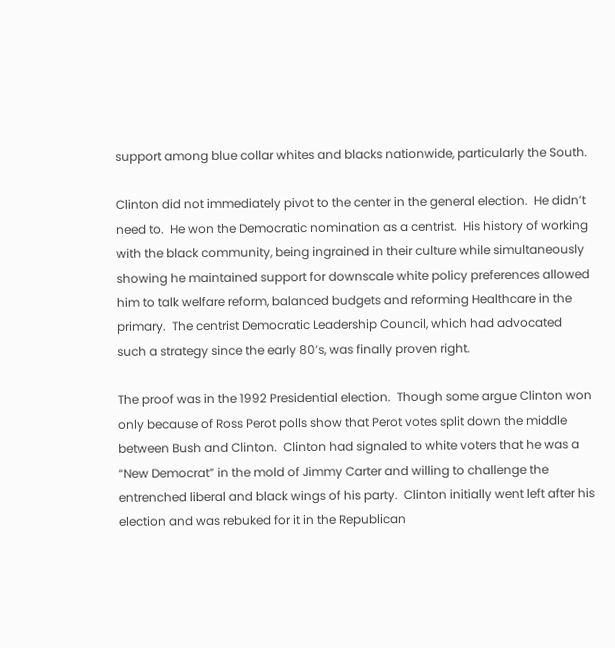support among blue collar whites and blacks nationwide, particularly the South.

Clinton did not immediately pivot to the center in the general election.  He didn’t need to.  He won the Democratic nomination as a centrist.  His history of working with the black community, being ingrained in their culture while simultaneously showing he maintained support for downscale white policy preferences allowed him to talk welfare reform, balanced budgets and reforming Healthcare in the primary.  The centrist Democratic Leadership Council, which had advocated such a strategy since the early 80’s, was finally proven right.

The proof was in the 1992 Presidential election.  Though some argue Clinton won only because of Ross Perot polls show that Perot votes split down the middle between Bush and Clinton.  Clinton had signaled to white voters that he was a “New Democrat” in the mold of Jimmy Carter and willing to challenge the entrenched liberal and black wings of his party.  Clinton initially went left after his election and was rebuked for it in the Republican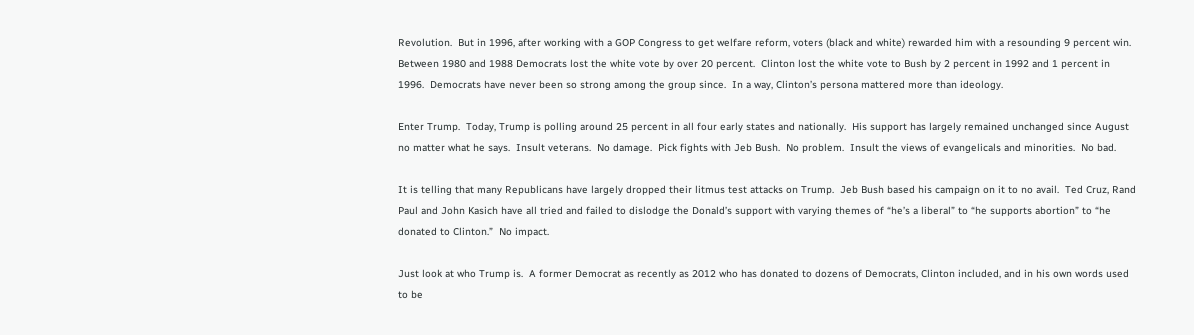Revolution.  But in 1996, after working with a GOP Congress to get welfare reform, voters (black and white) rewarded him with a resounding 9 percent win.  Between 1980 and 1988 Democrats lost the white vote by over 20 percent.  Clinton lost the white vote to Bush by 2 percent in 1992 and 1 percent in 1996.  Democrats have never been so strong among the group since.  In a way, Clinton’s persona mattered more than ideology.

Enter Trump.  Today, Trump is polling around 25 percent in all four early states and nationally.  His support has largely remained unchanged since August no matter what he says.  Insult veterans.  No damage.  Pick fights with Jeb Bush.  No problem.  Insult the views of evangelicals and minorities.  No bad.

It is telling that many Republicans have largely dropped their litmus test attacks on Trump.  Jeb Bush based his campaign on it to no avail.  Ted Cruz, Rand Paul and John Kasich have all tried and failed to dislodge the Donald’s support with varying themes of “he’s a liberal” to “he supports abortion” to “he donated to Clinton.”  No impact.

Just look at who Trump is.  A former Democrat as recently as 2012 who has donated to dozens of Democrats, Clinton included, and in his own words used to be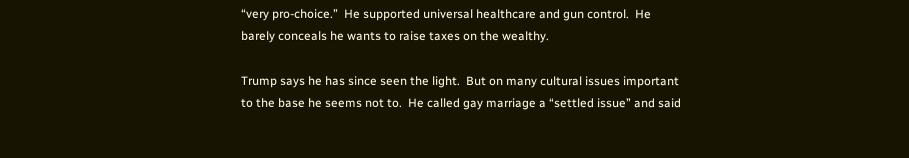“very pro-choice.”  He supported universal healthcare and gun control.  He barely conceals he wants to raise taxes on the wealthy.

Trump says he has since seen the light.  But on many cultural issues important to the base he seems not to.  He called gay marriage a “settled issue” and said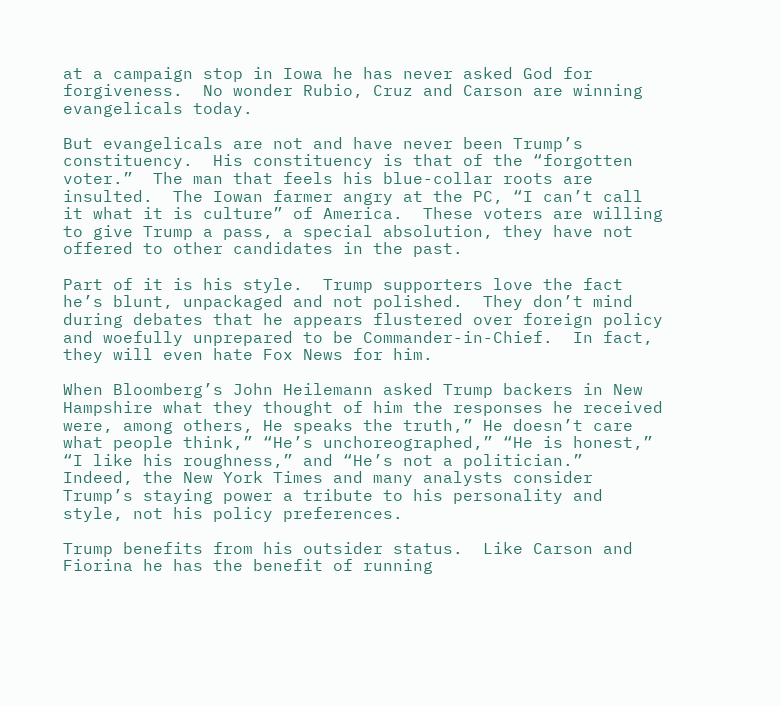at a campaign stop in Iowa he has never asked God for forgiveness.  No wonder Rubio, Cruz and Carson are winning evangelicals today.

But evangelicals are not and have never been Trump’s constituency.  His constituency is that of the “forgotten voter.”  The man that feels his blue-collar roots are insulted.  The Iowan farmer angry at the PC, “I can’t call it what it is culture” of America.  These voters are willing to give Trump a pass, a special absolution, they have not offered to other candidates in the past.

Part of it is his style.  Trump supporters love the fact he’s blunt, unpackaged and not polished.  They don’t mind during debates that he appears flustered over foreign policy and woefully unprepared to be Commander-in-Chief.  In fact, they will even hate Fox News for him.

When Bloomberg’s John Heilemann asked Trump backers in New Hampshire what they thought of him the responses he received were, among others, He speaks the truth,” He doesn’t care what people think,” “He’s unchoreographed,” “He is honest,” “I like his roughness,” and “He’s not a politician.”  Indeed, the New York Times and many analysts consider Trump’s staying power a tribute to his personality and style, not his policy preferences.

Trump benefits from his outsider status.  Like Carson and Fiorina he has the benefit of running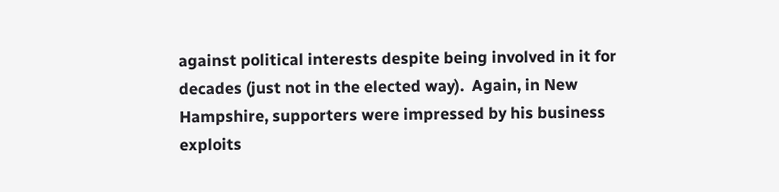against political interests despite being involved in it for decades (just not in the elected way).  Again, in New Hampshire, supporters were impressed by his business exploits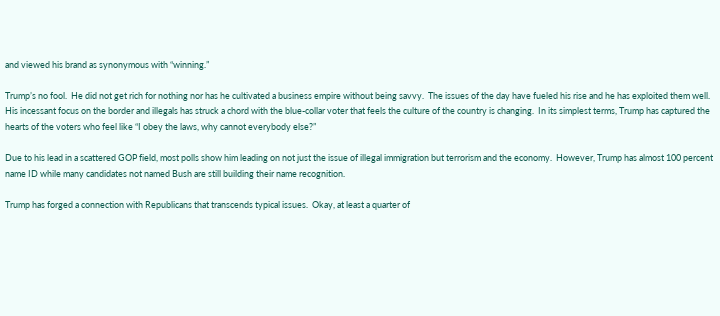and viewed his brand as synonymous with “winning.”

Trump’s no fool.  He did not get rich for nothing nor has he cultivated a business empire without being savvy.  The issues of the day have fueled his rise and he has exploited them well.  His incessant focus on the border and illegals has struck a chord with the blue-collar voter that feels the culture of the country is changing.  In its simplest terms, Trump has captured the hearts of the voters who feel like “I obey the laws, why cannot everybody else?”

Due to his lead in a scattered GOP field, most polls show him leading on not just the issue of illegal immigration but terrorism and the economy.  However, Trump has almost 100 percent name ID while many candidates not named Bush are still building their name recognition.

Trump has forged a connection with Republicans that transcends typical issues.  Okay, at least a quarter of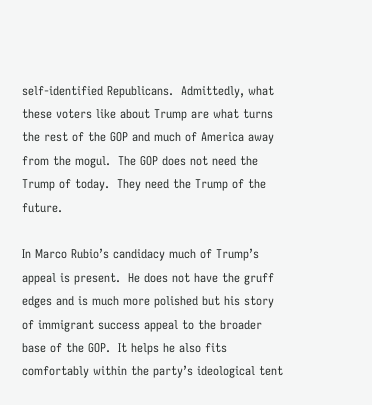self-identified Republicans.  Admittedly, what these voters like about Trump are what turns the rest of the GOP and much of America away from the mogul.  The GOP does not need the Trump of today.  They need the Trump of the future.

In Marco Rubio’s candidacy much of Trump’s appeal is present.  He does not have the gruff edges and is much more polished but his story of immigrant success appeal to the broader base of the GOP.  It helps he also fits comfortably within the party’s ideological tent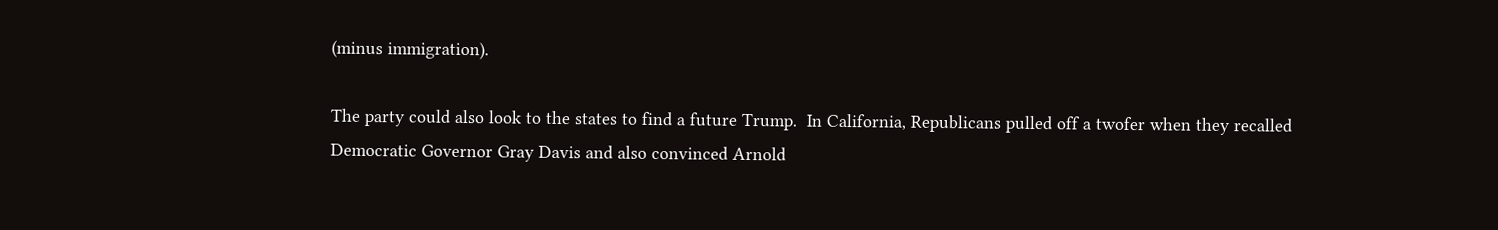(minus immigration).

The party could also look to the states to find a future Trump.  In California, Republicans pulled off a twofer when they recalled Democratic Governor Gray Davis and also convinced Arnold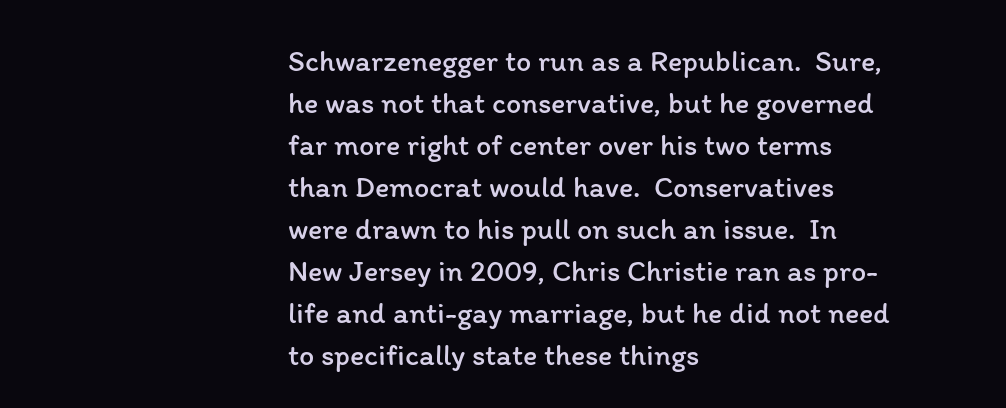Schwarzenegger to run as a Republican.  Sure, he was not that conservative, but he governed far more right of center over his two terms than Democrat would have.  Conservatives were drawn to his pull on such an issue.  In New Jersey in 2009, Chris Christie ran as pro-life and anti-gay marriage, but he did not need to specifically state these things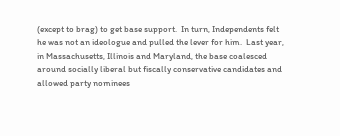(except to brag) to get base support.  In turn, Independents felt he was not an ideologue and pulled the lever for him.  Last year, in Massachusetts, Illinois and Maryland, the base coalesced around socially liberal but fiscally conservative candidates and allowed party nominees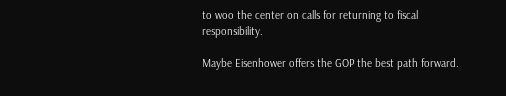to woo the center on calls for returning to fiscal responsibility.

Maybe Eisenhower offers the GOP the best path forward.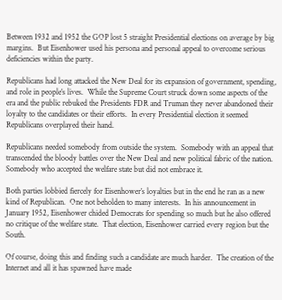Between 1932 and 1952 the GOP lost 5 straight Presidential elections on average by big margins.  But Eisenhower used his persona and personal appeal to overcome serious deficiencies within the party.

Republicans had long attacked the New Deal for its expansion of government, spending, and role in people’s lives.  While the Supreme Court struck down some aspects of the era and the public rebuked the Presidents FDR and Truman they never abandoned their loyalty to the candidates or their efforts.  In every Presidential election it seemed Republicans overplayed their hand.

Republicans needed somebody from outside the system.  Somebody with an appeal that transcended the bloody battles over the New Deal and new political fabric of the nation.  Somebody who accepted the welfare state but did not embrace it.

Both parties lobbied fiercely for Eisenhower’s loyalties but in the end he ran as a new kind of Republican.  One not beholden to many interests.  In his announcement in January 1952, Eisenhower chided Democrats for spending so much but he also offered no critique of the welfare state.  That election, Eisenhower carried every region but the South.

Of course, doing this and finding such a candidate are much harder.  The creation of the Internet and all it has spawned have made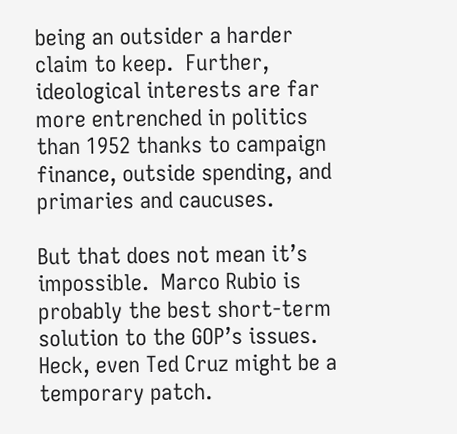being an outsider a harder claim to keep.  Further, ideological interests are far more entrenched in politics than 1952 thanks to campaign finance, outside spending, and primaries and caucuses.

But that does not mean it’s impossible.  Marco Rubio is probably the best short-term solution to the GOP’s issues.  Heck, even Ted Cruz might be a temporary patch.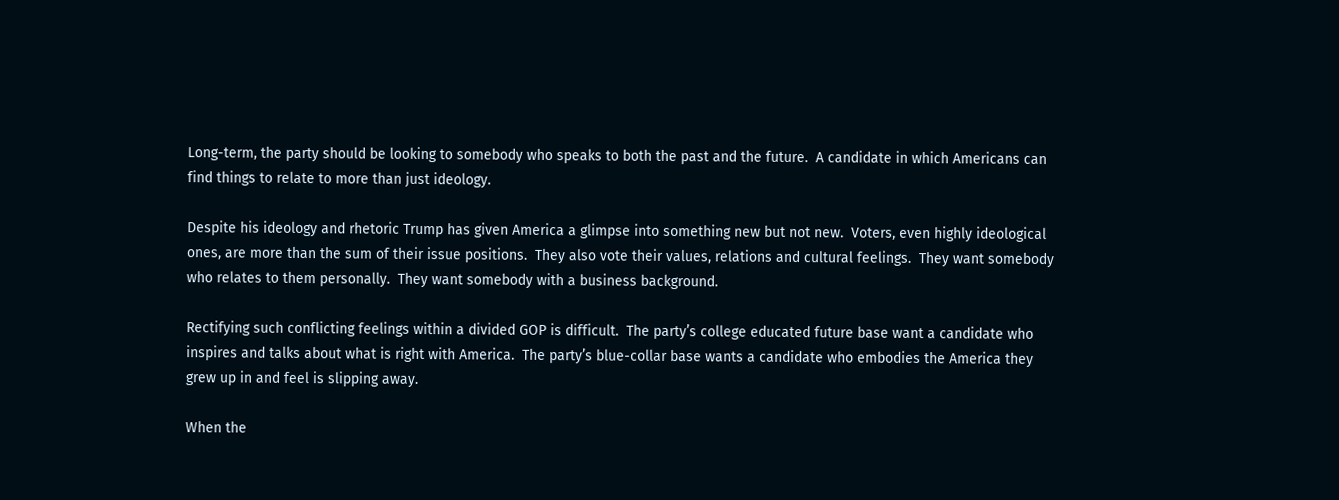Long-term, the party should be looking to somebody who speaks to both the past and the future.  A candidate in which Americans can find things to relate to more than just ideology.

Despite his ideology and rhetoric Trump has given America a glimpse into something new but not new.  Voters, even highly ideological ones, are more than the sum of their issue positions.  They also vote their values, relations and cultural feelings.  They want somebody who relates to them personally.  They want somebody with a business background.

Rectifying such conflicting feelings within a divided GOP is difficult.  The party’s college educated future base want a candidate who inspires and talks about what is right with America.  The party’s blue-collar base wants a candidate who embodies the America they grew up in and feel is slipping away.

When the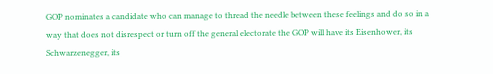GOP nominates a candidate who can manage to thread the needle between these feelings and do so in a way that does not disrespect or turn off the general electorate the GOP will have its Eisenhower, its Schwarzenegger, its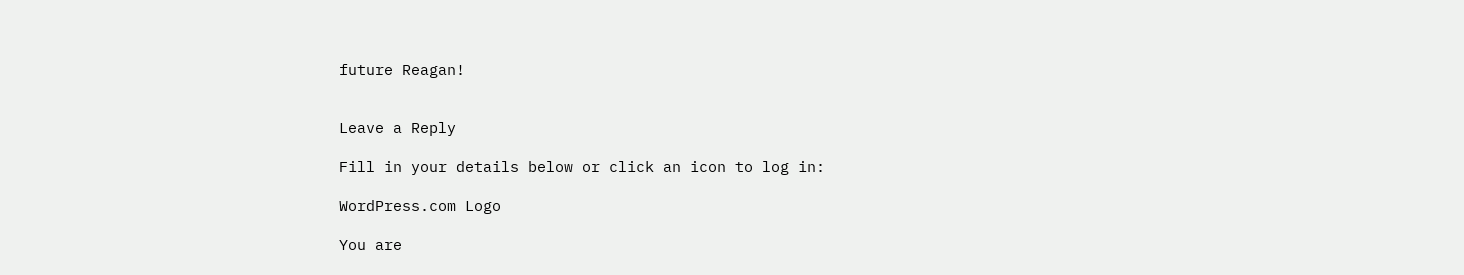future Reagan!


Leave a Reply

Fill in your details below or click an icon to log in:

WordPress.com Logo

You are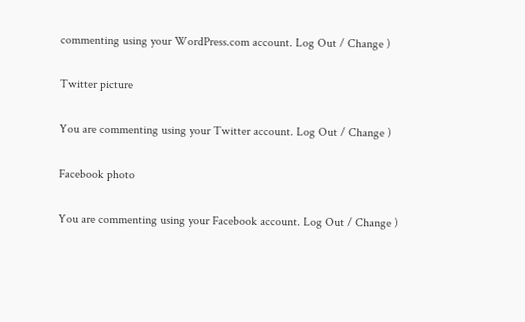commenting using your WordPress.com account. Log Out / Change )

Twitter picture

You are commenting using your Twitter account. Log Out / Change )

Facebook photo

You are commenting using your Facebook account. Log Out / Change )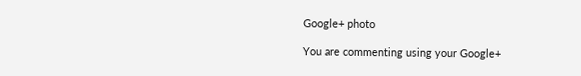Google+ photo

You are commenting using your Google+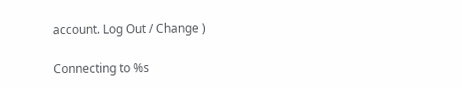account. Log Out / Change )

Connecting to %s